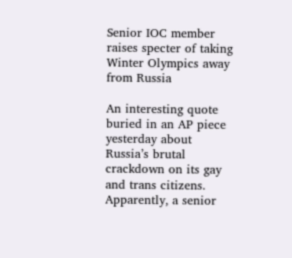Senior IOC member raises specter of taking Winter Olympics away from Russia

An interesting quote buried in an AP piece yesterday about Russia’s brutal crackdown on its gay and trans citizens.  Apparently, a senior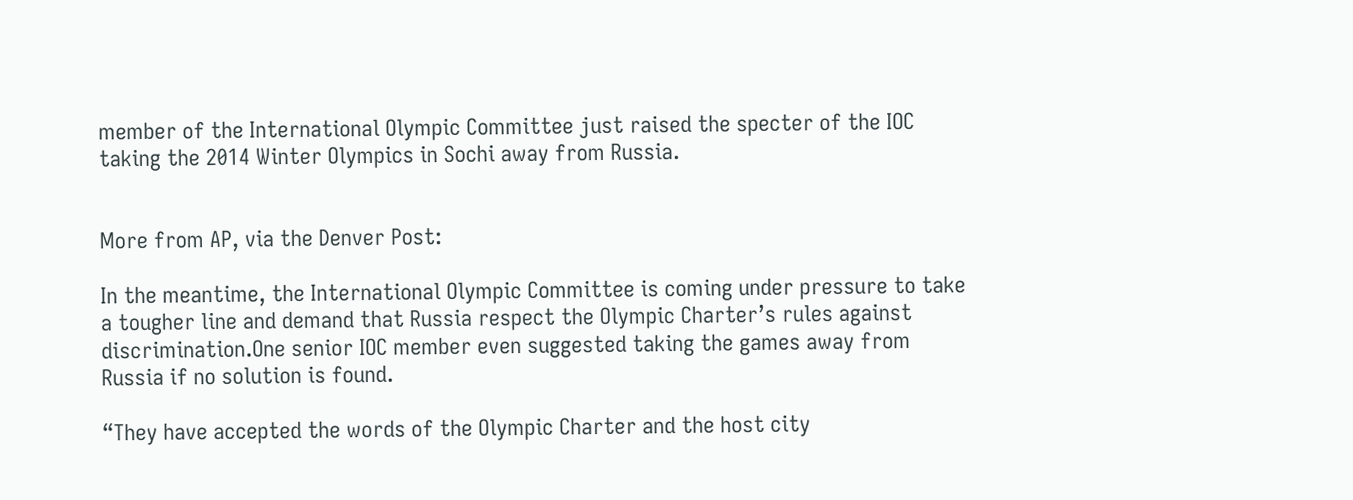member of the International Olympic Committee just raised the specter of the IOC taking the 2014 Winter Olympics in Sochi away from Russia.


More from AP, via the Denver Post:

In the meantime, the International Olympic Committee is coming under pressure to take a tougher line and demand that Russia respect the Olympic Charter’s rules against discrimination.One senior IOC member even suggested taking the games away from Russia if no solution is found.

“They have accepted the words of the Olympic Charter and the host city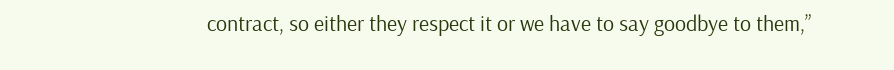contract, so either they respect it or we have to say goodbye to them,”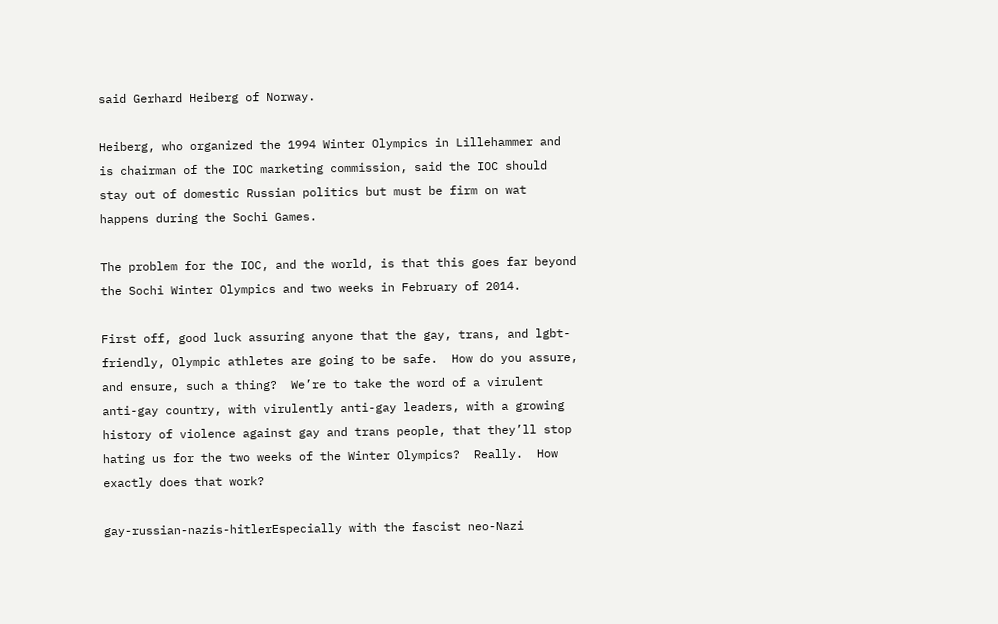said Gerhard Heiberg of Norway.

Heiberg, who organized the 1994 Winter Olympics in Lillehammer and is chairman of the IOC marketing commission, said the IOC should stay out of domestic Russian politics but must be firm on wat happens during the Sochi Games.

The problem for the IOC, and the world, is that this goes far beyond the Sochi Winter Olympics and two weeks in February of 2014.

First off, good luck assuring anyone that the gay, trans, and lgbt-friendly, Olympic athletes are going to be safe.  How do you assure, and ensure, such a thing?  We’re to take the word of a virulent anti-gay country, with virulently anti-gay leaders, with a growing history of violence against gay and trans people, that they’ll stop hating us for the two weeks of the Winter Olympics?  Really.  How exactly does that work?

gay-russian-nazis-hitlerEspecially with the fascist neo-Nazi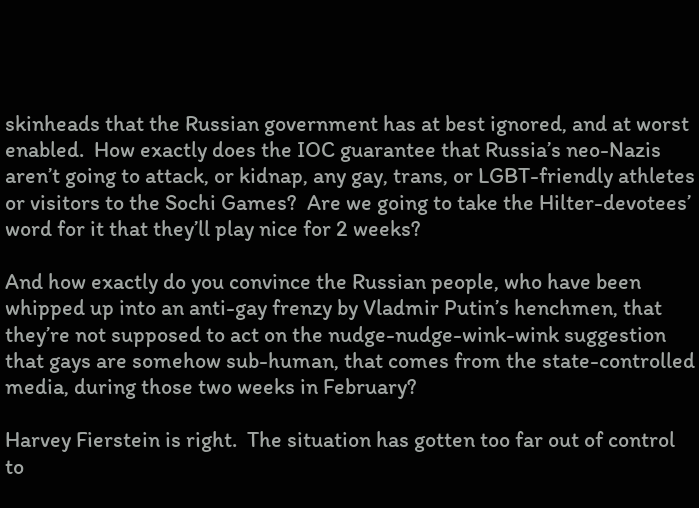skinheads that the Russian government has at best ignored, and at worst enabled.  How exactly does the IOC guarantee that Russia’s neo-Nazis aren’t going to attack, or kidnap, any gay, trans, or LGBT-friendly athletes or visitors to the Sochi Games?  Are we going to take the Hilter-devotees’ word for it that they’ll play nice for 2 weeks?

And how exactly do you convince the Russian people, who have been whipped up into an anti-gay frenzy by Vladmir Putin’s henchmen, that they’re not supposed to act on the nudge-nudge-wink-wink suggestion that gays are somehow sub-human, that comes from the state-controlled media, during those two weeks in February?

Harvey Fierstein is right.  The situation has gotten too far out of control to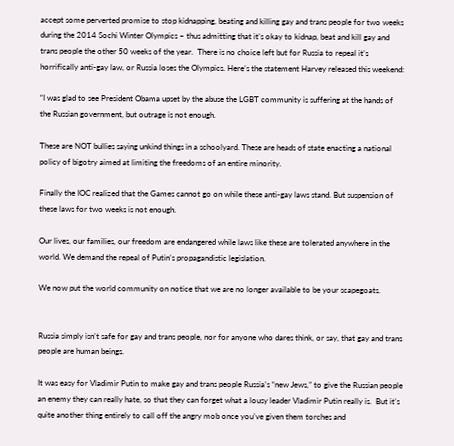accept some perverted promise to stop kidnapping, beating and killing gay and trans people for two weeks during the 2014 Sochi Winter Olympics – thus admitting that it’s okay to kidnap, beat and kill gay and trans people the other 50 weeks of the year.  There is no choice left but for Russia to repeal it’s horrifically anti-gay law, or Russia loses the Olympics. Here’s the statement Harvey released this weekend:

“I was glad to see President Obama upset by the abuse the LGBT community is suffering at the hands of the Russian government, but outrage is not enough.

These are NOT bullies saying unkind things in a schoolyard. These are heads of state enacting a national policy of bigotry aimed at limiting the freedoms of an entire minority.

Finally the IOC realized that the Games cannot go on while these anti-gay laws stand. But suspension of these laws for two weeks is not enough.

Our lives, our families, our freedom are endangered while laws like these are tolerated anywhere in the world. We demand the repeal of Putin’s propagandistic legislation.

We now put the world community on notice that we are no longer available to be your scapegoats.


Russia simply isn’t safe for gay and trans people, nor for anyone who dares think, or say, that gay and trans people are human beings.

It was easy for Vladimir Putin to make gay and trans people Russia’s “new Jews,” to give the Russian people an enemy they can really hate, so that they can forget what a lousy leader Vladimir Putin really is.  But it’s quite another thing entirely to call off the angry mob once you’ve given them torches and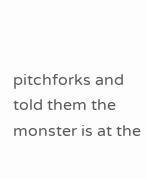pitchforks and told them the monster is at the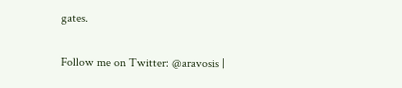gates.

Follow me on Twitter: @aravosis |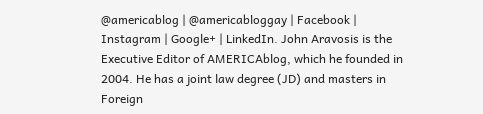@americablog | @americabloggay | Facebook | Instagram | Google+ | LinkedIn. John Aravosis is the Executive Editor of AMERICAblog, which he founded in 2004. He has a joint law degree (JD) and masters in Foreign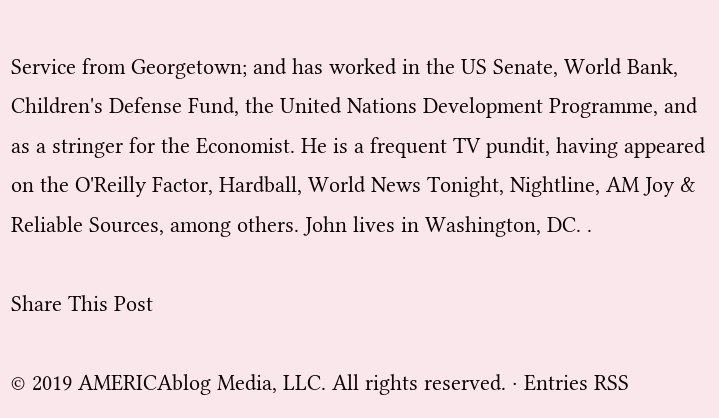Service from Georgetown; and has worked in the US Senate, World Bank, Children's Defense Fund, the United Nations Development Programme, and as a stringer for the Economist. He is a frequent TV pundit, having appeared on the O'Reilly Factor, Hardball, World News Tonight, Nightline, AM Joy & Reliable Sources, among others. John lives in Washington, DC. .

Share This Post

© 2019 AMERICAblog Media, LLC. All rights reserved. · Entries RSS